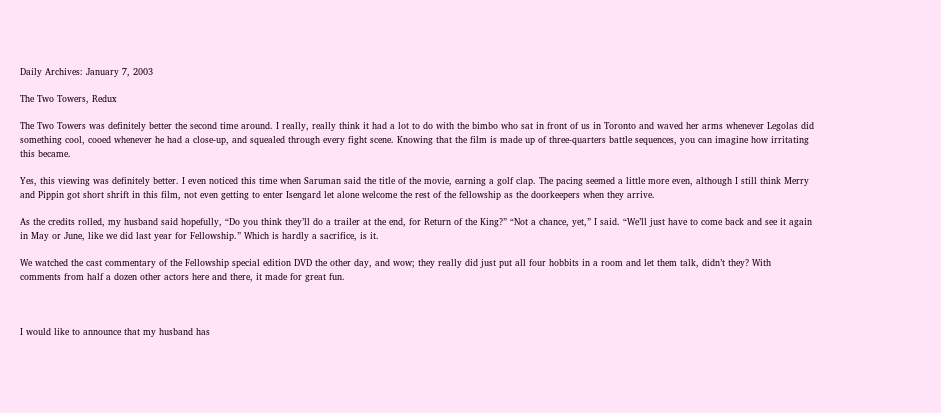Daily Archives: January 7, 2003

The Two Towers, Redux

The Two Towers was definitely better the second time around. I really, really think it had a lot to do with the bimbo who sat in front of us in Toronto and waved her arms whenever Legolas did something cool, cooed whenever he had a close-up, and squealed through every fight scene. Knowing that the film is made up of three-quarters battle sequences, you can imagine how irritating this became.

Yes, this viewing was definitely better. I even noticed this time when Saruman said the title of the movie, earning a golf clap. The pacing seemed a little more even, although I still think Merry and Pippin got short shrift in this film, not even getting to enter Isengard let alone welcome the rest of the fellowship as the doorkeepers when they arrive.

As the credits rolled, my husband said hopefully, “Do you think they’ll do a trailer at the end, for Return of the King?” “Not a chance, yet,” I said. “We’ll just have to come back and see it again in May or June, like we did last year for Fellowship.” Which is hardly a sacrifice, is it.

We watched the cast commentary of the Fellowship special edition DVD the other day, and wow; they really did just put all four hobbits in a room and let them talk, didn’t they? With comments from half a dozen other actors here and there, it made for great fun.



I would like to announce that my husband has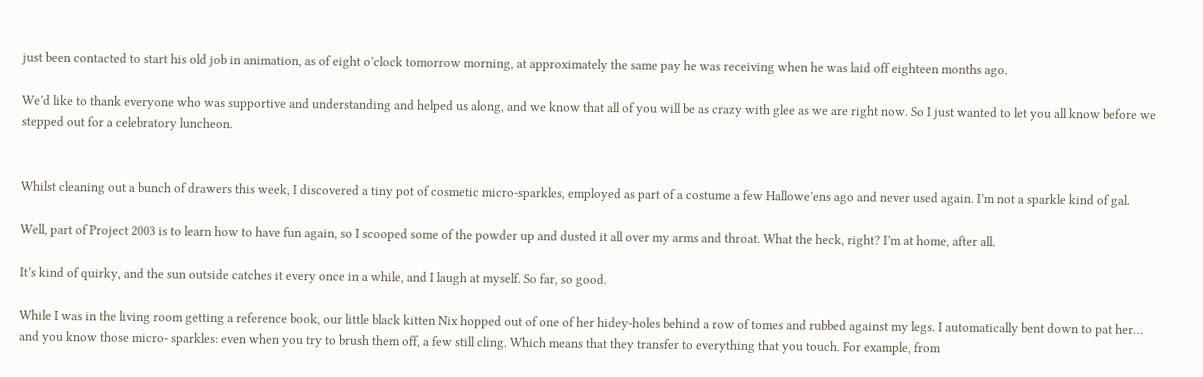just been contacted to start his old job in animation, as of eight o’clock tomorrow morning, at approximately the same pay he was receiving when he was laid off eighteen months ago.

We’d like to thank everyone who was supportive and understanding and helped us along, and we know that all of you will be as crazy with glee as we are right now. So I just wanted to let you all know before we stepped out for a celebratory luncheon.


Whilst cleaning out a bunch of drawers this week, I discovered a tiny pot of cosmetic micro-sparkles, employed as part of a costume a few Hallowe’ens ago and never used again. I’m not a sparkle kind of gal.

Well, part of Project 2003 is to learn how to have fun again, so I scooped some of the powder up and dusted it all over my arms and throat. What the heck, right? I’m at home, after all.

It’s kind of quirky, and the sun outside catches it every once in a while, and I laugh at myself. So far, so good.

While I was in the living room getting a reference book, our little black kitten Nix hopped out of one of her hidey-holes behind a row of tomes and rubbed against my legs. I automatically bent down to pat her… and you know those micro- sparkles: even when you try to brush them off, a few still cling. Which means that they transfer to everything that you touch. For example, from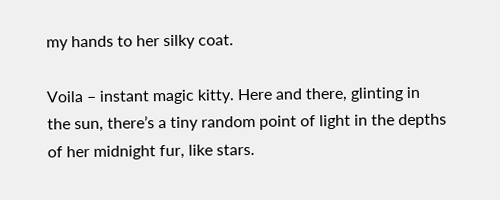my hands to her silky coat.

Voila – instant magic kitty. Here and there, glinting in the sun, there’s a tiny random point of light in the depths of her midnight fur, like stars.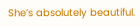She’s absolutely beautiful.